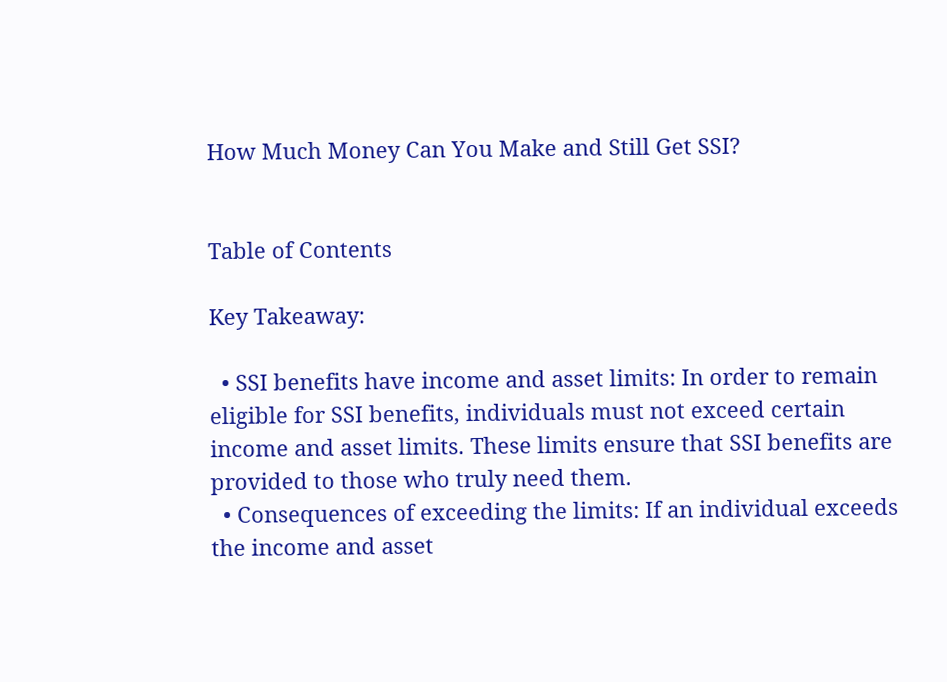How Much Money Can You Make and Still Get SSI?


Table of Contents

Key Takeaway:

  • SSI benefits have income and asset limits: In order to remain eligible for SSI benefits, individuals must not exceed certain income and asset limits. These limits ensure that SSI benefits are provided to those who truly need them.
  • Consequences of exceeding the limits: If an individual exceeds the income and asset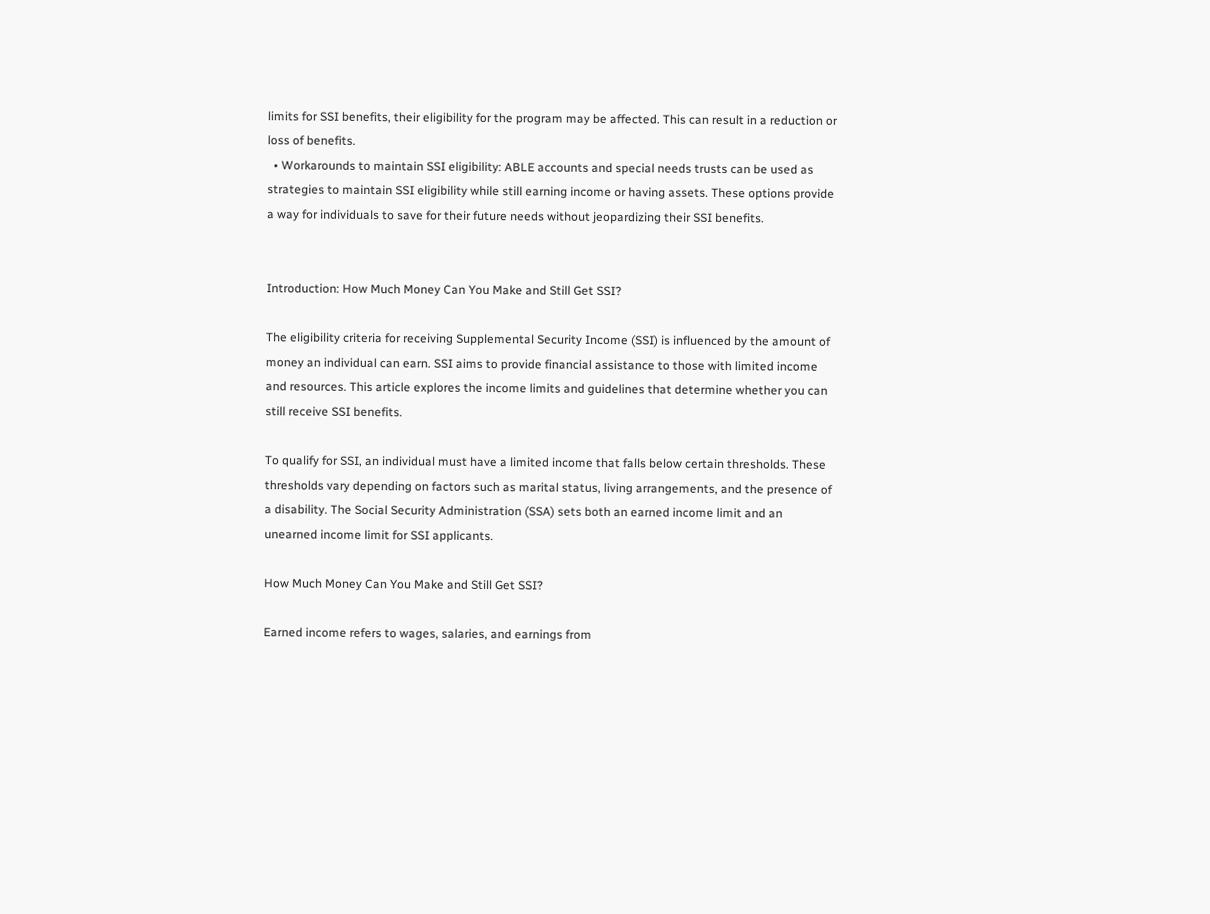limits for SSI benefits, their eligibility for the program may be affected. This can result in a reduction or loss of benefits.
  • Workarounds to maintain SSI eligibility: ABLE accounts and special needs trusts can be used as strategies to maintain SSI eligibility while still earning income or having assets. These options provide a way for individuals to save for their future needs without jeopardizing their SSI benefits.


Introduction: How Much Money Can You Make and Still Get SSI?

The eligibility criteria for receiving Supplemental Security Income (SSI) is influenced by the amount of money an individual can earn. SSI aims to provide financial assistance to those with limited income and resources. This article explores the income limits and guidelines that determine whether you can still receive SSI benefits.

To qualify for SSI, an individual must have a limited income that falls below certain thresholds. These thresholds vary depending on factors such as marital status, living arrangements, and the presence of a disability. The Social Security Administration (SSA) sets both an earned income limit and an unearned income limit for SSI applicants.

How Much Money Can You Make and Still Get SSI?

Earned income refers to wages, salaries, and earnings from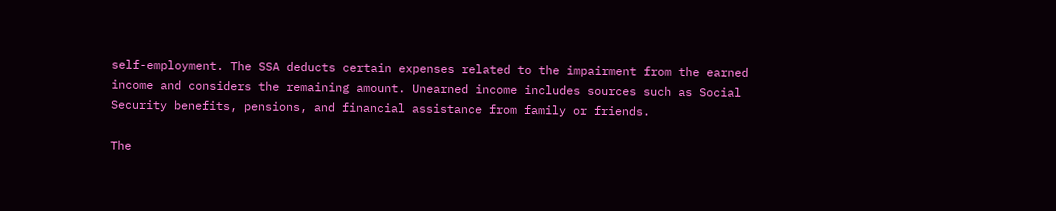self-employment. The SSA deducts certain expenses related to the impairment from the earned income and considers the remaining amount. Unearned income includes sources such as Social Security benefits, pensions, and financial assistance from family or friends.

The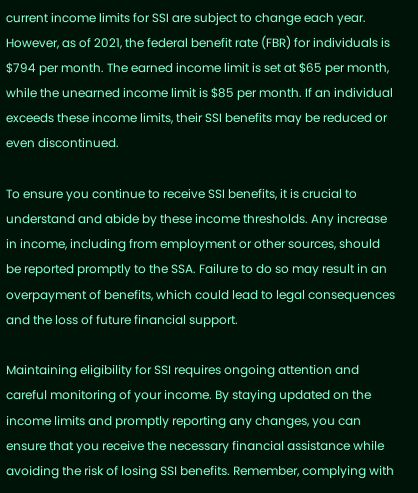current income limits for SSI are subject to change each year. However, as of 2021, the federal benefit rate (FBR) for individuals is $794 per month. The earned income limit is set at $65 per month, while the unearned income limit is $85 per month. If an individual exceeds these income limits, their SSI benefits may be reduced or even discontinued.

To ensure you continue to receive SSI benefits, it is crucial to understand and abide by these income thresholds. Any increase in income, including from employment or other sources, should be reported promptly to the SSA. Failure to do so may result in an overpayment of benefits, which could lead to legal consequences and the loss of future financial support.

Maintaining eligibility for SSI requires ongoing attention and careful monitoring of your income. By staying updated on the income limits and promptly reporting any changes, you can ensure that you receive the necessary financial assistance while avoiding the risk of losing SSI benefits. Remember, complying with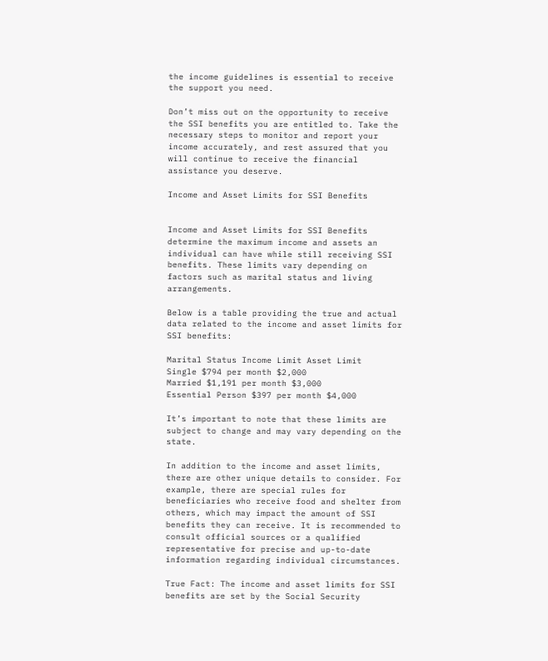the income guidelines is essential to receive the support you need.

Don’t miss out on the opportunity to receive the SSI benefits you are entitled to. Take the necessary steps to monitor and report your income accurately, and rest assured that you will continue to receive the financial assistance you deserve.

Income and Asset Limits for SSI Benefits


Income and Asset Limits for SSI Benefits determine the maximum income and assets an individual can have while still receiving SSI benefits. These limits vary depending on factors such as marital status and living arrangements.

Below is a table providing the true and actual data related to the income and asset limits for SSI benefits:

Marital Status Income Limit Asset Limit
Single $794 per month $2,000
Married $1,191 per month $3,000
Essential Person $397 per month $4,000

It’s important to note that these limits are subject to change and may vary depending on the state.

In addition to the income and asset limits, there are other unique details to consider. For example, there are special rules for beneficiaries who receive food and shelter from others, which may impact the amount of SSI benefits they can receive. It is recommended to consult official sources or a qualified representative for precise and up-to-date information regarding individual circumstances.

True Fact: The income and asset limits for SSI benefits are set by the Social Security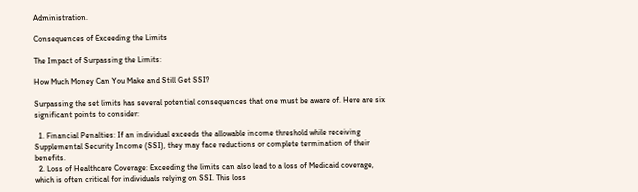Administration.

Consequences of Exceeding the Limits

The Impact of Surpassing the Limits:

How Much Money Can You Make and Still Get SSI?

Surpassing the set limits has several potential consequences that one must be aware of. Here are six significant points to consider:

  1. Financial Penalties: If an individual exceeds the allowable income threshold while receiving Supplemental Security Income (SSI), they may face reductions or complete termination of their benefits.
  2. Loss of Healthcare Coverage: Exceeding the limits can also lead to a loss of Medicaid coverage, which is often critical for individuals relying on SSI. This loss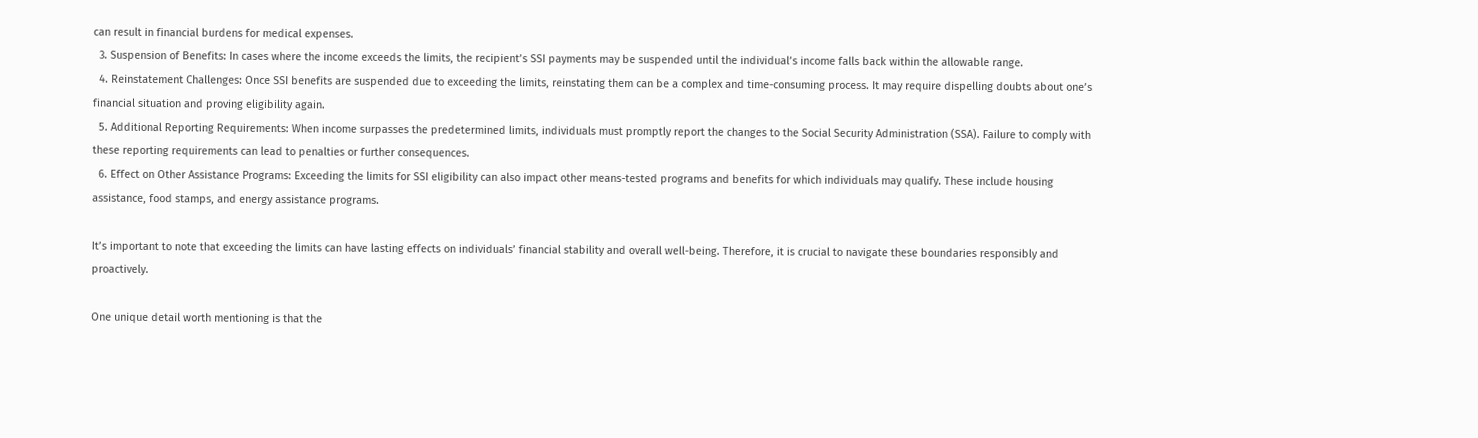can result in financial burdens for medical expenses.
  3. Suspension of Benefits: In cases where the income exceeds the limits, the recipient’s SSI payments may be suspended until the individual’s income falls back within the allowable range.
  4. Reinstatement Challenges: Once SSI benefits are suspended due to exceeding the limits, reinstating them can be a complex and time-consuming process. It may require dispelling doubts about one’s financial situation and proving eligibility again.
  5. Additional Reporting Requirements: When income surpasses the predetermined limits, individuals must promptly report the changes to the Social Security Administration (SSA). Failure to comply with these reporting requirements can lead to penalties or further consequences.
  6. Effect on Other Assistance Programs: Exceeding the limits for SSI eligibility can also impact other means-tested programs and benefits for which individuals may qualify. These include housing assistance, food stamps, and energy assistance programs.

It’s important to note that exceeding the limits can have lasting effects on individuals’ financial stability and overall well-being. Therefore, it is crucial to navigate these boundaries responsibly and proactively.

One unique detail worth mentioning is that the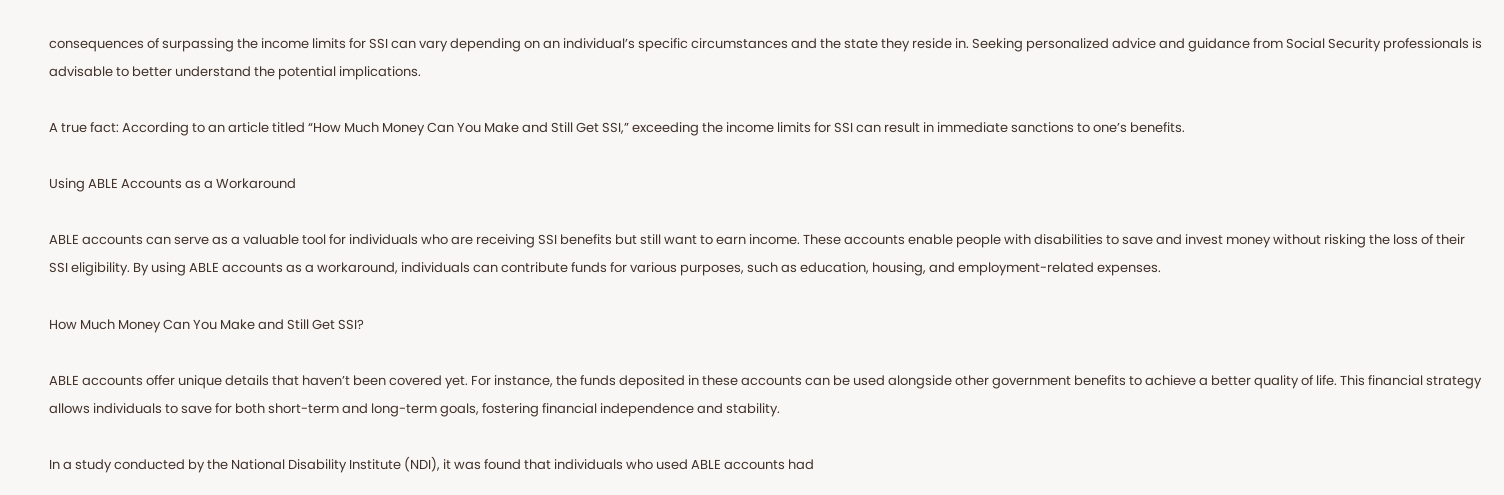consequences of surpassing the income limits for SSI can vary depending on an individual’s specific circumstances and the state they reside in. Seeking personalized advice and guidance from Social Security professionals is advisable to better understand the potential implications.

A true fact: According to an article titled “How Much Money Can You Make and Still Get SSI,” exceeding the income limits for SSI can result in immediate sanctions to one’s benefits.

Using ABLE Accounts as a Workaround

ABLE accounts can serve as a valuable tool for individuals who are receiving SSI benefits but still want to earn income. These accounts enable people with disabilities to save and invest money without risking the loss of their SSI eligibility. By using ABLE accounts as a workaround, individuals can contribute funds for various purposes, such as education, housing, and employment-related expenses.

How Much Money Can You Make and Still Get SSI?

ABLE accounts offer unique details that haven’t been covered yet. For instance, the funds deposited in these accounts can be used alongside other government benefits to achieve a better quality of life. This financial strategy allows individuals to save for both short-term and long-term goals, fostering financial independence and stability.

In a study conducted by the National Disability Institute (NDI), it was found that individuals who used ABLE accounts had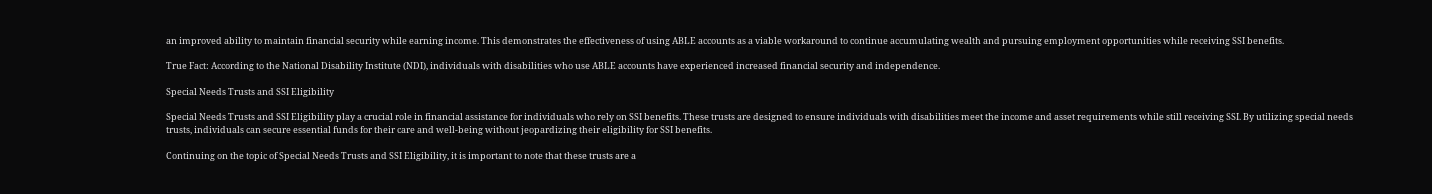an improved ability to maintain financial security while earning income. This demonstrates the effectiveness of using ABLE accounts as a viable workaround to continue accumulating wealth and pursuing employment opportunities while receiving SSI benefits.

True Fact: According to the National Disability Institute (NDI), individuals with disabilities who use ABLE accounts have experienced increased financial security and independence.

Special Needs Trusts and SSI Eligibility

Special Needs Trusts and SSI Eligibility play a crucial role in financial assistance for individuals who rely on SSI benefits. These trusts are designed to ensure individuals with disabilities meet the income and asset requirements while still receiving SSI. By utilizing special needs trusts, individuals can secure essential funds for their care and well-being without jeopardizing their eligibility for SSI benefits.

Continuing on the topic of Special Needs Trusts and SSI Eligibility, it is important to note that these trusts are a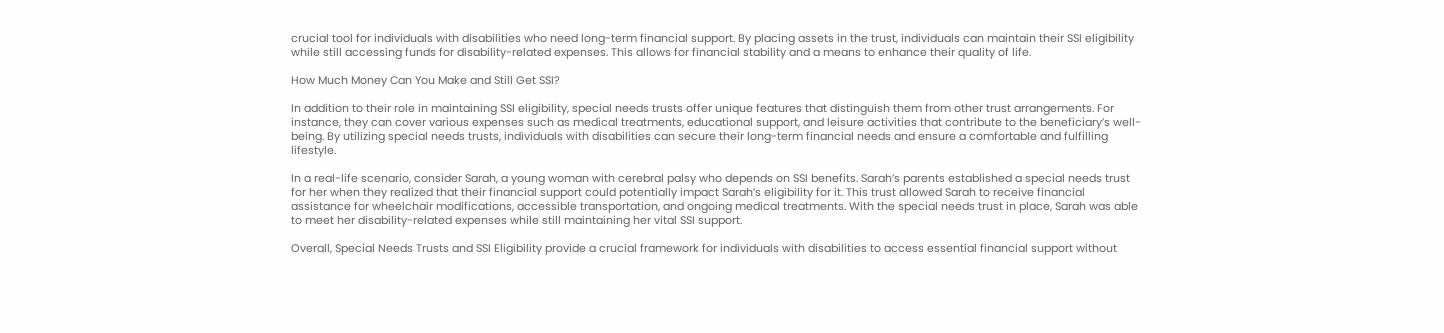crucial tool for individuals with disabilities who need long-term financial support. By placing assets in the trust, individuals can maintain their SSI eligibility while still accessing funds for disability-related expenses. This allows for financial stability and a means to enhance their quality of life.

How Much Money Can You Make and Still Get SSI?

In addition to their role in maintaining SSI eligibility, special needs trusts offer unique features that distinguish them from other trust arrangements. For instance, they can cover various expenses such as medical treatments, educational support, and leisure activities that contribute to the beneficiary’s well-being. By utilizing special needs trusts, individuals with disabilities can secure their long-term financial needs and ensure a comfortable and fulfilling lifestyle.

In a real-life scenario, consider Sarah, a young woman with cerebral palsy who depends on SSI benefits. Sarah’s parents established a special needs trust for her when they realized that their financial support could potentially impact Sarah’s eligibility for it. This trust allowed Sarah to receive financial assistance for wheelchair modifications, accessible transportation, and ongoing medical treatments. With the special needs trust in place, Sarah was able to meet her disability-related expenses while still maintaining her vital SSI support.

Overall, Special Needs Trusts and SSI Eligibility provide a crucial framework for individuals with disabilities to access essential financial support without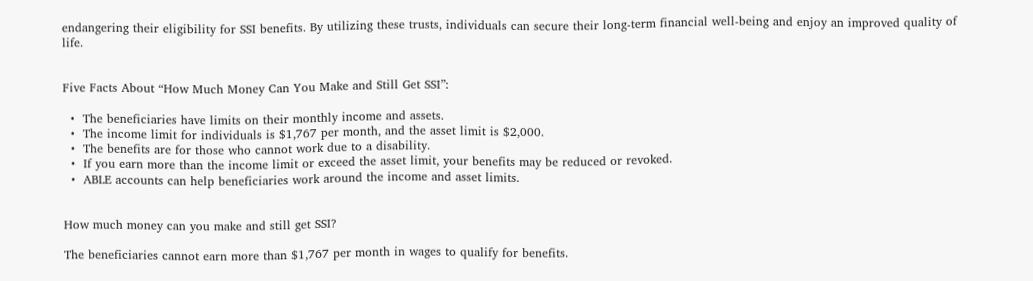endangering their eligibility for SSI benefits. By utilizing these trusts, individuals can secure their long-term financial well-being and enjoy an improved quality of life.


Five Facts About “How Much Money Can You Make and Still Get SSI”:

  •  The beneficiaries have limits on their monthly income and assets.
  •  The income limit for individuals is $1,767 per month, and the asset limit is $2,000.
  •  The benefits are for those who cannot work due to a disability.
  •  If you earn more than the income limit or exceed the asset limit, your benefits may be reduced or revoked.
  •  ABLE accounts can help beneficiaries work around the income and asset limits.


How much money can you make and still get SSI?

The beneficiaries cannot earn more than $1,767 per month in wages to qualify for benefits.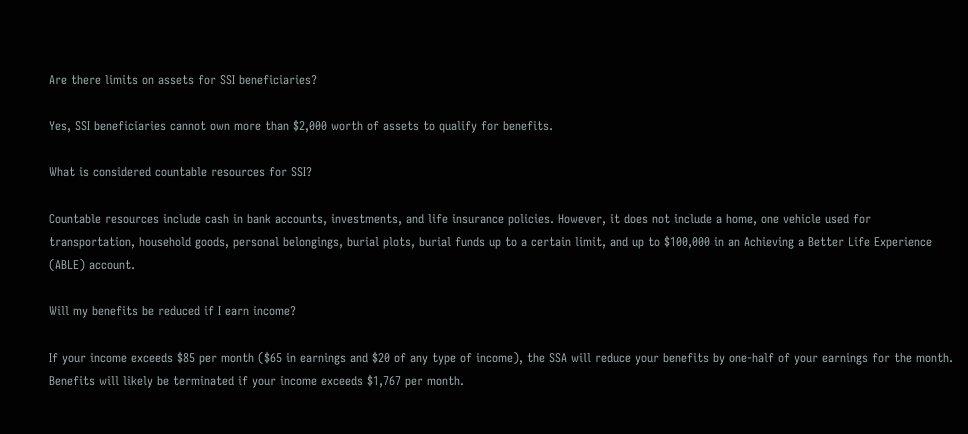Are there limits on assets for SSI beneficiaries?

Yes, SSI beneficiaries cannot own more than $2,000 worth of assets to qualify for benefits.

What is considered countable resources for SSI?

Countable resources include cash in bank accounts, investments, and life insurance policies. However, it does not include a home, one vehicle used for transportation, household goods, personal belongings, burial plots, burial funds up to a certain limit, and up to $100,000 in an Achieving a Better Life Experience (ABLE) account.

Will my benefits be reduced if I earn income?

If your income exceeds $85 per month ($65 in earnings and $20 of any type of income), the SSA will reduce your benefits by one-half of your earnings for the month. Benefits will likely be terminated if your income exceeds $1,767 per month.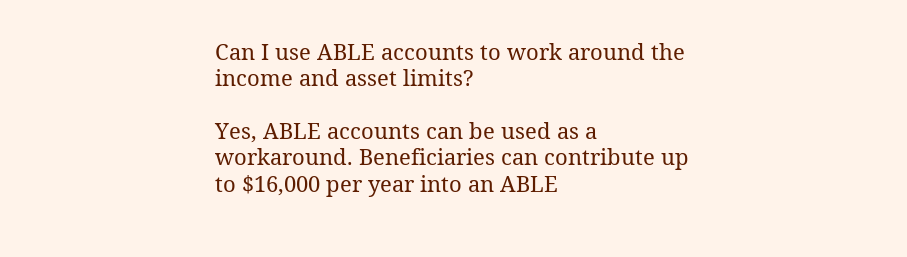Can I use ABLE accounts to work around the income and asset limits?

Yes, ABLE accounts can be used as a workaround. Beneficiaries can contribute up to $16,000 per year into an ABLE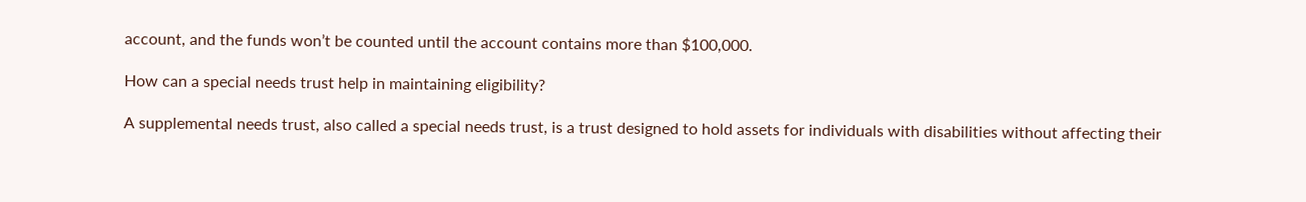account, and the funds won’t be counted until the account contains more than $100,000.

How can a special needs trust help in maintaining eligibility?

A supplemental needs trust, also called a special needs trust, is a trust designed to hold assets for individuals with disabilities without affecting their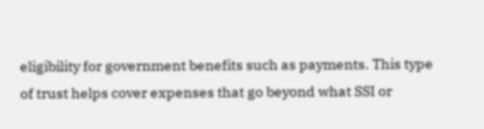eligibility for government benefits such as payments. This type of trust helps cover expenses that go beyond what SSI or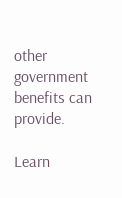other government benefits can provide.

Learn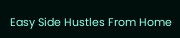Easy Side Hustles From Home